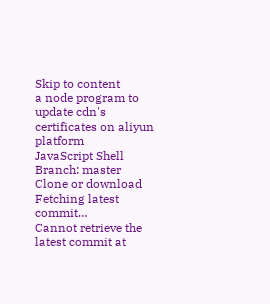Skip to content
a node program to update cdn's certificates on aliyun platform
JavaScript Shell
Branch: master
Clone or download
Fetching latest commit…
Cannot retrieve the latest commit at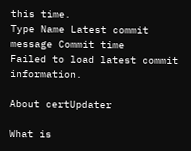this time.
Type Name Latest commit message Commit time
Failed to load latest commit information.

About certUpdater

What is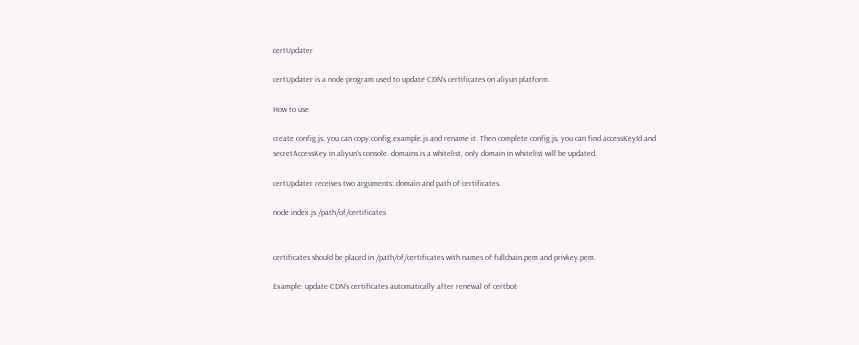certUpdater

certUpdater is a node program used to update CDN's certificates on aliyun platform.

How to use

create config.js, you can copy config.example.js and rename it. Then complete config.js, you can find accessKeyId and secretAccessKey in aliyun's console. domains is a whitelist, only domain in whitelist will be updated.

certUpdater receives two arguments: domain and path of certificates.

node index.js /path/of/certificates


certificates should be placed in /path/of/certificates with names of fullchain.pem and privkey.pem.

Example: update CDN's certificates automatically after renewal of certbot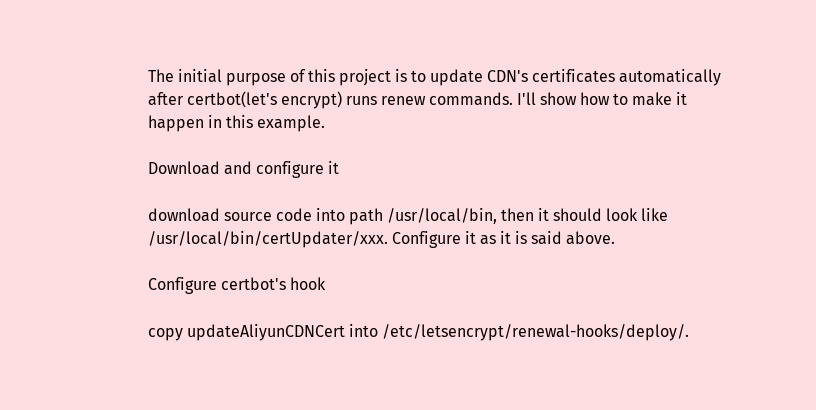The initial purpose of this project is to update CDN's certificates automatically after certbot(let's encrypt) runs renew commands. I'll show how to make it happen in this example.

Download and configure it

download source code into path /usr/local/bin, then it should look like /usr/local/bin/certUpdater/xxx. Configure it as it is said above.

Configure certbot's hook

copy updateAliyunCDNCert into /etc/letsencrypt/renewal-hooks/deploy/.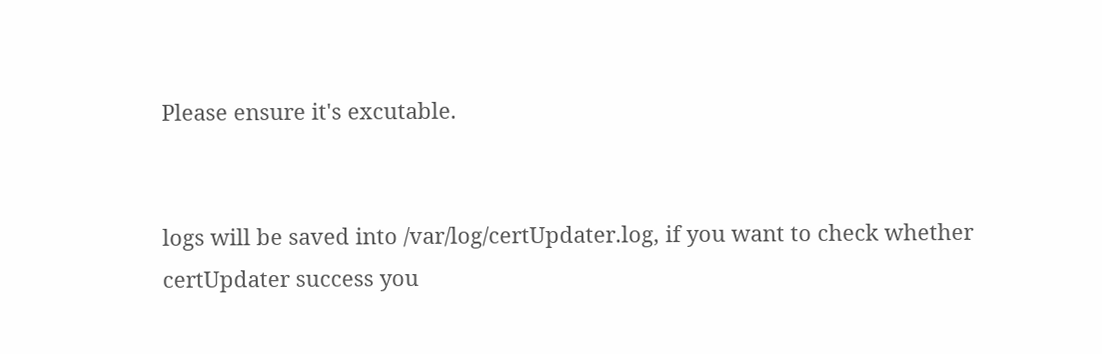Please ensure it's excutable.


logs will be saved into /var/log/certUpdater.log, if you want to check whether certUpdater success you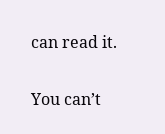can read it.

You can’t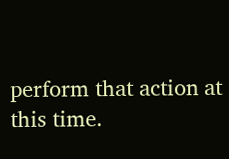perform that action at this time.